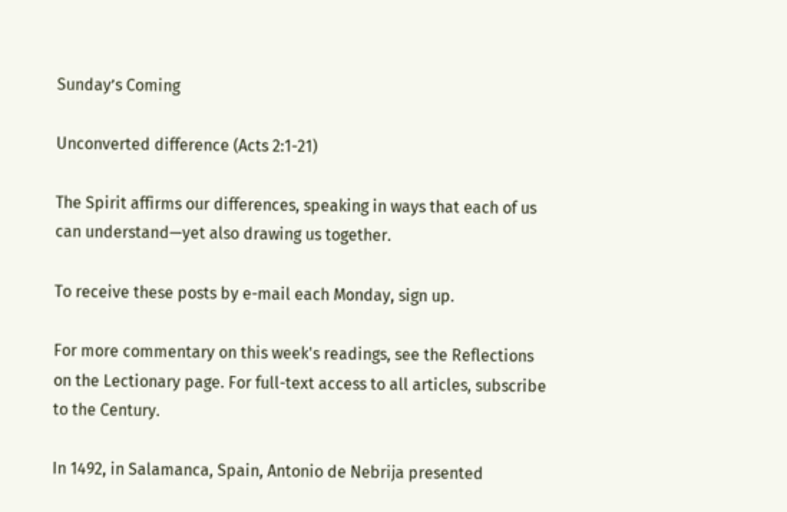Sunday’s Coming

Unconverted difference (Acts 2:1-21)

The Spirit affirms our differences, speaking in ways that each of us can understand—yet also drawing us together.

To receive these posts by e-mail each Monday, sign up.

For more commentary on this week's readings, see the Reflections on the Lectionary page. For full-text access to all articles, subscribe to the Century.

In 1492, in Salamanca, Spain, Antonio de Nebrija presented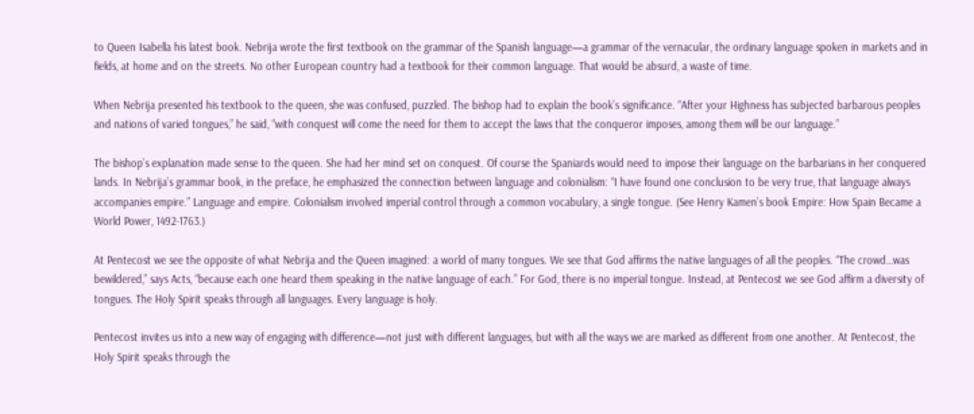to Queen Isabella his latest book. Nebrija wrote the first textbook on the grammar of the Spanish language—a grammar of the vernacular, the ordinary language spoken in markets and in fields, at home and on the streets. No other European country had a textbook for their common language. That would be absurd, a waste of time.

When Nebrija presented his textbook to the queen, she was confused, puzzled. The bishop had to explain the book’s significance. “After your Highness has subjected barbarous peoples and nations of varied tongues,” he said, “with conquest will come the need for them to accept the laws that the conqueror imposes, among them will be our language.”

The bishop’s explanation made sense to the queen. She had her mind set on conquest. Of course the Spaniards would need to impose their language on the barbarians in her conquered lands. In Nebrija’s grammar book, in the preface, he emphasized the connection between language and colonialism: “I have found one conclusion to be very true, that language always accompanies empire.” Language and empire. Colonialism involved imperial control through a common vocabulary, a single tongue. (See Henry Kamen’s book Empire: How Spain Became a World Power, 1492-1763.)

At Pentecost we see the opposite of what Nebrija and the Queen imagined: a world of many tongues. We see that God affirms the native languages of all the peoples. “The crowd…was bewildered,” says Acts, “because each one heard them speaking in the native language of each.” For God, there is no imperial tongue. Instead, at Pentecost we see God affirm a diversity of tongues. The Holy Spirit speaks through all languages. Every language is holy.

Pentecost invites us into a new way of engaging with difference—not just with different languages, but with all the ways we are marked as different from one another. At Pentecost, the Holy Spirit speaks through the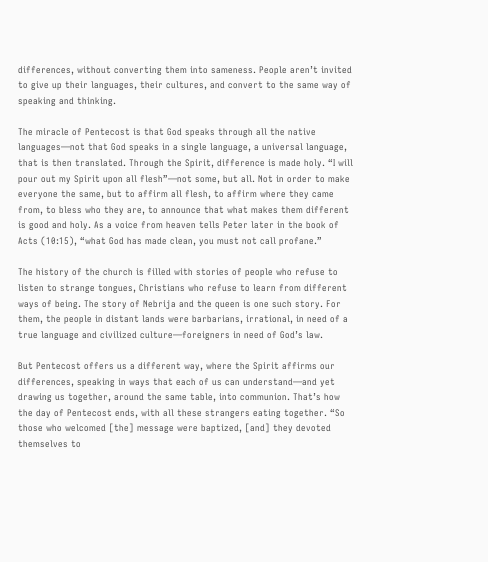differences, without converting them into sameness. People aren’t invited to give up their languages, their cultures, and convert to the same way of speaking and thinking.

The miracle of Pentecost is that God speaks through all the native languages—not that God speaks in a single language, a universal language, that is then translated. Through the Spirit, difference is made holy. “I will pour out my Spirit upon all flesh”—not some, but all. Not in order to make everyone the same, but to affirm all flesh, to affirm where they came from, to bless who they are, to announce that what makes them different is good and holy. As a voice from heaven tells Peter later in the book of Acts (10:15), “what God has made clean, you must not call profane.”

The history of the church is filled with stories of people who refuse to listen to strange tongues, Christians who refuse to learn from different ways of being. The story of Nebrija and the queen is one such story. For them, the people in distant lands were barbarians, irrational, in need of a true language and civilized culture—foreigners in need of God’s law.

But Pentecost offers us a different way, where the Spirit affirms our differences, speaking in ways that each of us can understand—and yet drawing us together, around the same table, into communion. That’s how the day of Pentecost ends, with all these strangers eating together. “So those who welcomed [the] message were baptized, [and] they devoted themselves to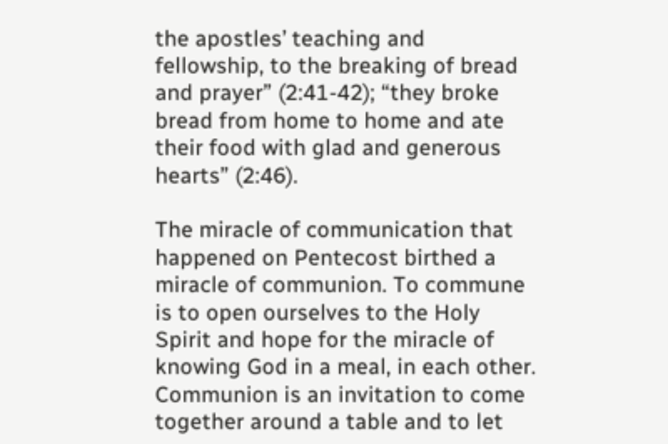the apostles’ teaching and fellowship, to the breaking of bread and prayer” (2:41-42); “they broke bread from home to home and ate their food with glad and generous hearts” (2:46).

The miracle of communication that happened on Pentecost birthed a miracle of communion. To commune is to open ourselves to the Holy Spirit and hope for the miracle of knowing God in a meal, in each other. Communion is an invitation to come together around a table and to let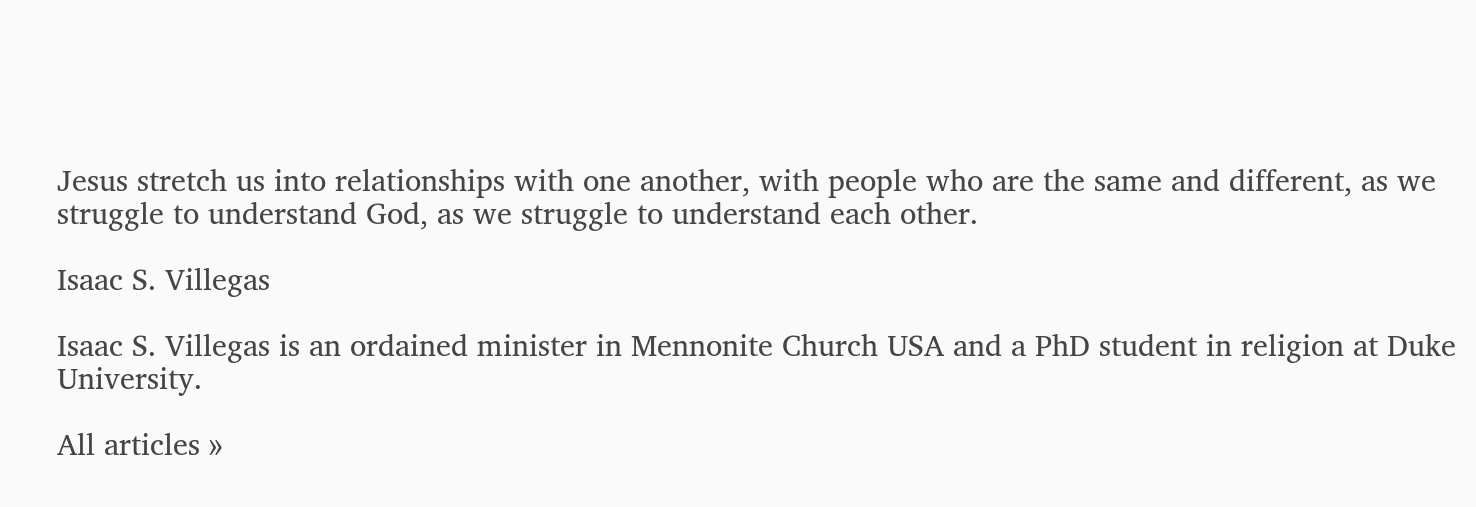Jesus stretch us into relationships with one another, with people who are the same and different, as we struggle to understand God, as we struggle to understand each other.

Isaac S. Villegas

Isaac S. Villegas is an ordained minister in Mennonite Church USA and a PhD student in religion at Duke University.

All articles »